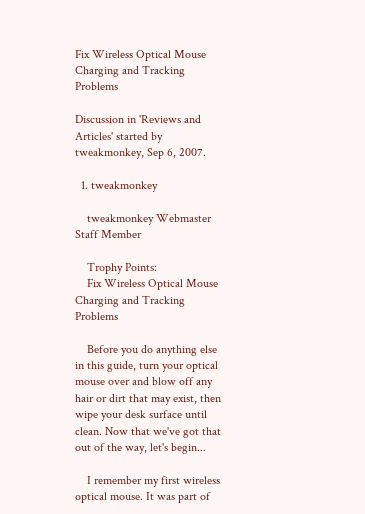Fix Wireless Optical Mouse Charging and Tracking Problems

Discussion in 'Reviews and Articles' started by tweakmonkey, Sep 6, 2007.

  1. tweakmonkey

    tweakmonkey Webmaster Staff Member

    Trophy Points:
    Fix Wireless Optical Mouse Charging and Tracking Problems

    Before you do anything else in this guide, turn your optical mouse over and blow off any hair or dirt that may exist, then wipe your desk surface until clean. Now that we've got that out of the way, let's begin...

    I remember my first wireless optical mouse. It was part of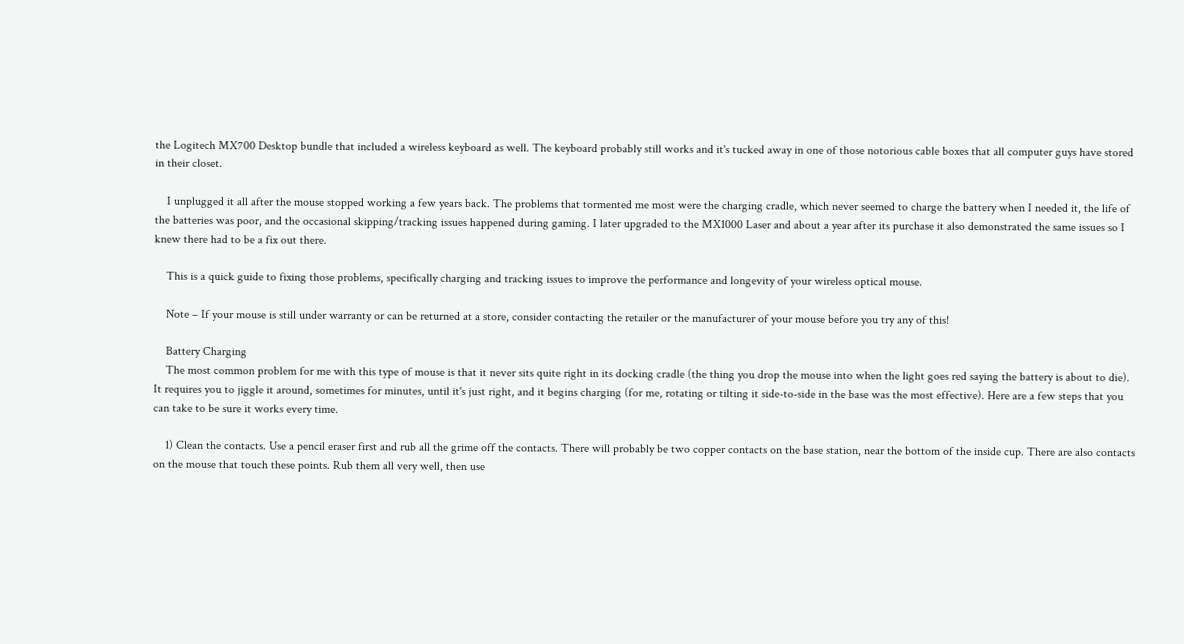the Logitech MX700 Desktop bundle that included a wireless keyboard as well. The keyboard probably still works and it's tucked away in one of those notorious cable boxes that all computer guys have stored in their closet.

    I unplugged it all after the mouse stopped working a few years back. The problems that tormented me most were the charging cradle, which never seemed to charge the battery when I needed it, the life of the batteries was poor, and the occasional skipping/tracking issues happened during gaming. I later upgraded to the MX1000 Laser and about a year after its purchase it also demonstrated the same issues so I knew there had to be a fix out there.

    This is a quick guide to fixing those problems, specifically charging and tracking issues to improve the performance and longevity of your wireless optical mouse.

    Note – If your mouse is still under warranty or can be returned at a store, consider contacting the retailer or the manufacturer of your mouse before you try any of this!

    Battery Charging
    The most common problem for me with this type of mouse is that it never sits quite right in its docking cradle (the thing you drop the mouse into when the light goes red saying the battery is about to die). It requires you to jiggle it around, sometimes for minutes, until it's just right, and it begins charging (for me, rotating or tilting it side-to-side in the base was the most effective). Here are a few steps that you can take to be sure it works every time.

    1) Clean the contacts. Use a pencil eraser first and rub all the grime off the contacts. There will probably be two copper contacts on the base station, near the bottom of the inside cup. There are also contacts on the mouse that touch these points. Rub them all very well, then use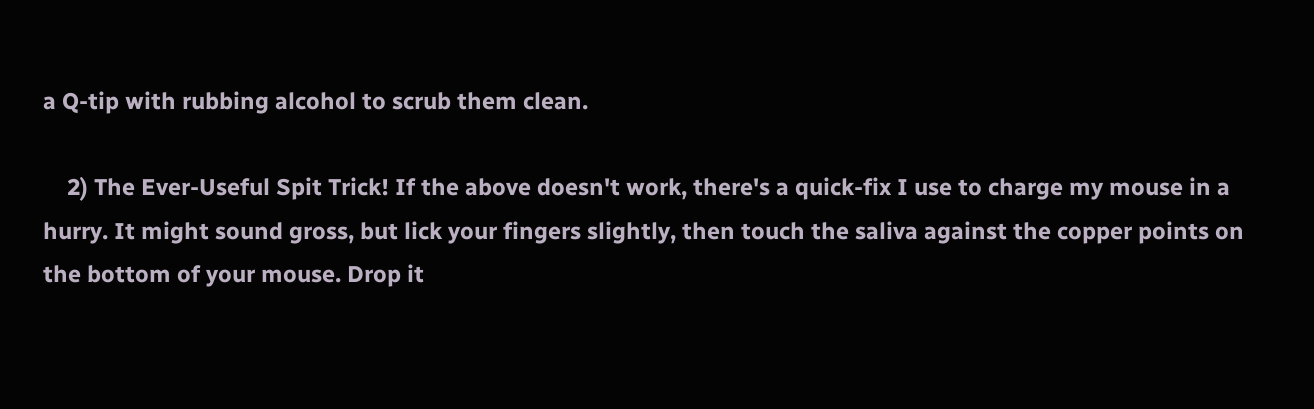a Q-tip with rubbing alcohol to scrub them clean.

    2) The Ever-Useful Spit Trick! If the above doesn't work, there's a quick-fix I use to charge my mouse in a hurry. It might sound gross, but lick your fingers slightly, then touch the saliva against the copper points on the bottom of your mouse. Drop it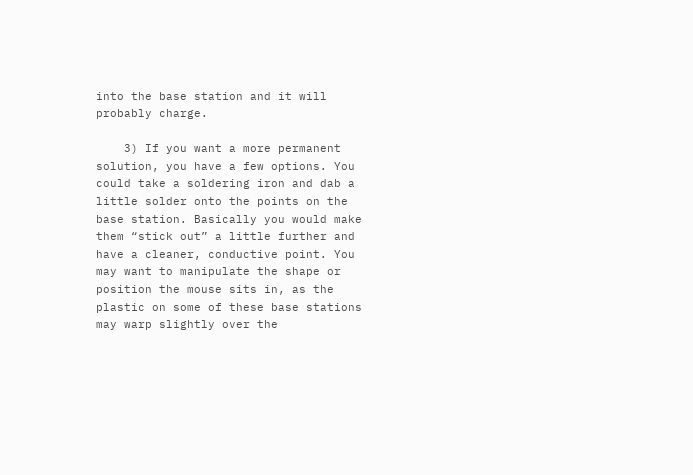into the base station and it will probably charge.

    3) If you want a more permanent solution, you have a few options. You could take a soldering iron and dab a little solder onto the points on the base station. Basically you would make them “stick out” a little further and have a cleaner, conductive point. You may want to manipulate the shape or position the mouse sits in, as the plastic on some of these base stations may warp slightly over the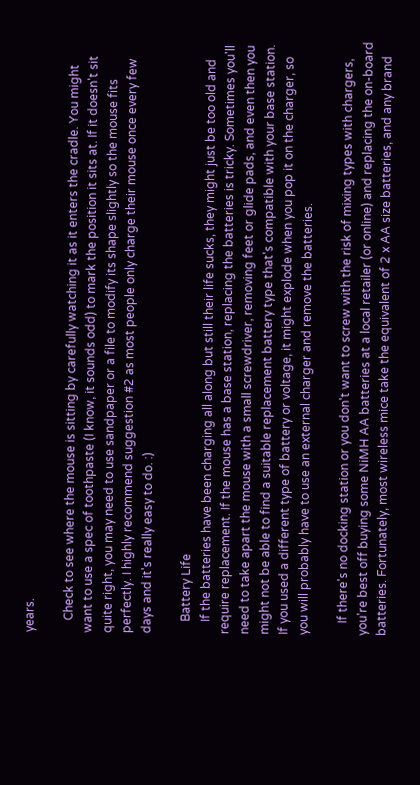years.

    Check to see where the mouse is sitting by carefully watching it as it enters the cradle. You might want to use a spec of toothpaste (I know, it sounds odd) to mark the position it sits at. If it doesn't sit quite right, you may need to use sandpaper or a file to modify its shape slightly so the mouse fits perfectly. I highly recommend suggestion #2 as most people only charge their mouse once every few days and it's really easy to do. :)

    Battery Life
    If the batteries have been charging all along but still their life sucks, they might just be too old and require replacement. If the mouse has a base station, replacing the batteries is tricky. Sometimes you'll need to take apart the mouse with a small screwdriver, removing feet or glide pads, and even then you might not be able to find a suitable replacement battery type that's compatible with your base station. If you used a different type of battery or voltage, it might explode when you pop it on the charger, so you will probably have to use an external charger and remove the batteries.

    If there's no docking station or you don't want to screw with the risk of mixing types with chargers, you're best off buying some NiMH AA batteries at a local retailer (or online) and replacing the on-board batteries. Fortunately, most wireless mice take the equivalent of 2 x AA size batteries, and any brand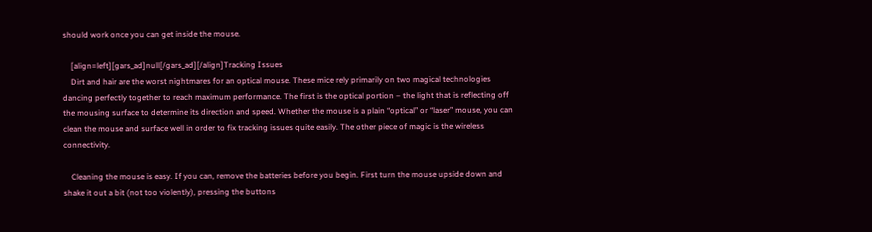should work once you can get inside the mouse.

    [align=left][gars_ad]null[/gars_ad][/align]Tracking Issues
    Dirt and hair are the worst nightmares for an optical mouse. These mice rely primarily on two magical technologies dancing perfectly together to reach maximum performance. The first is the optical portion – the light that is reflecting off the mousing surface to determine its direction and speed. Whether the mouse is a plain “optical” or “laser” mouse, you can clean the mouse and surface well in order to fix tracking issues quite easily. The other piece of magic is the wireless connectivity.

    Cleaning the mouse is easy. If you can, remove the batteries before you begin. First turn the mouse upside down and shake it out a bit (not too violently), pressing the buttons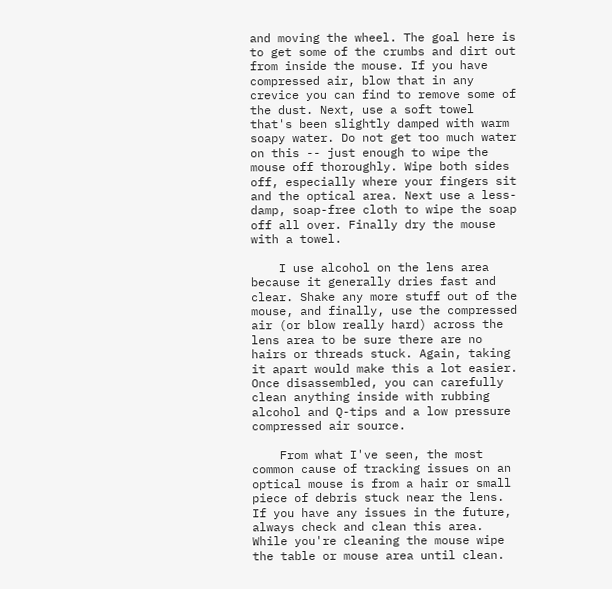and moving the wheel. The goal here is to get some of the crumbs and dirt out from inside the mouse. If you have compressed air, blow that in any crevice you can find to remove some of the dust. Next, use a soft towel that's been slightly damped with warm soapy water. Do not get too much water on this -- just enough to wipe the mouse off thoroughly. Wipe both sides off, especially where your fingers sit and the optical area. Next use a less-damp, soap-free cloth to wipe the soap off all over. Finally dry the mouse with a towel.

    I use alcohol on the lens area because it generally dries fast and clear. Shake any more stuff out of the mouse, and finally, use the compressed air (or blow really hard) across the lens area to be sure there are no hairs or threads stuck. Again, taking it apart would make this a lot easier. Once disassembled, you can carefully clean anything inside with rubbing alcohol and Q-tips and a low pressure compressed air source.

    From what I've seen, the most common cause of tracking issues on an optical mouse is from a hair or small piece of debris stuck near the lens. If you have any issues in the future, always check and clean this area. While you're cleaning the mouse wipe the table or mouse area until clean.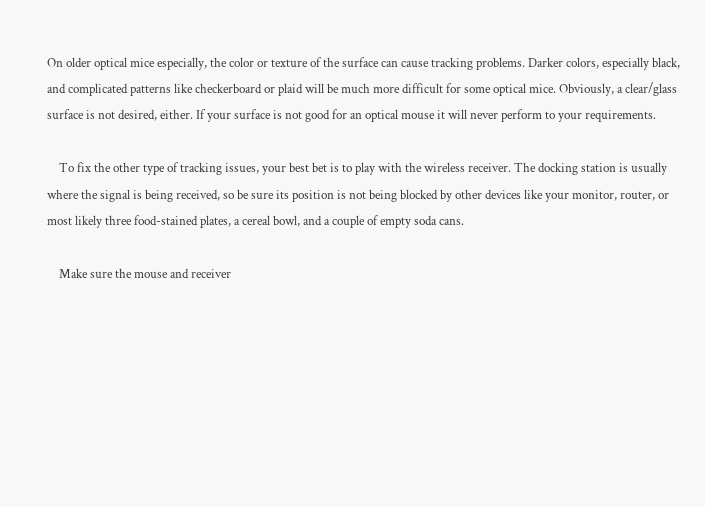On older optical mice especially, the color or texture of the surface can cause tracking problems. Darker colors, especially black, and complicated patterns like checkerboard or plaid will be much more difficult for some optical mice. Obviously, a clear/glass surface is not desired, either. If your surface is not good for an optical mouse it will never perform to your requirements.

    To fix the other type of tracking issues, your best bet is to play with the wireless receiver. The docking station is usually where the signal is being received, so be sure its position is not being blocked by other devices like your monitor, router, or most likely three food-stained plates, a cereal bowl, and a couple of empty soda cans.

    Make sure the mouse and receiver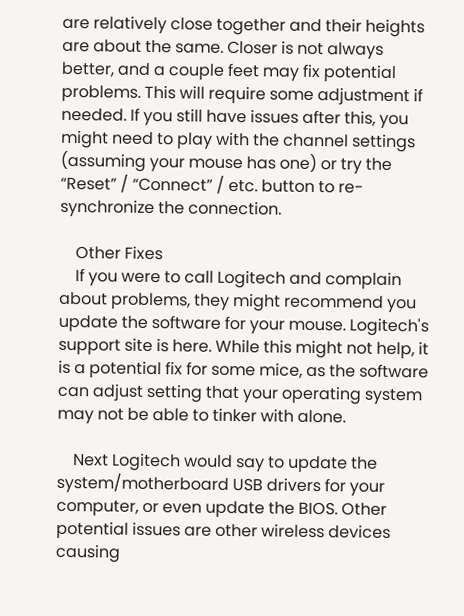are relatively close together and their heights are about the same. Closer is not always better, and a couple feet may fix potential problems. This will require some adjustment if needed. If you still have issues after this, you might need to play with the channel settings (assuming your mouse has one) or try the “Reset” / “Connect” / etc. button to re-synchronize the connection.

    Other Fixes
    If you were to call Logitech and complain about problems, they might recommend you update the software for your mouse. Logitech's support site is here. While this might not help, it is a potential fix for some mice, as the software can adjust setting that your operating system may not be able to tinker with alone.

    Next Logitech would say to update the system/motherboard USB drivers for your computer, or even update the BIOS. Other potential issues are other wireless devices causing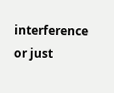interference or just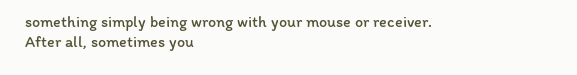something simply being wrong with your mouse or receiver. After all, sometimes you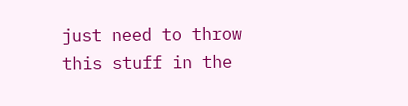just need to throw this stuff in the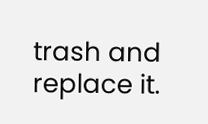trash and replace it.